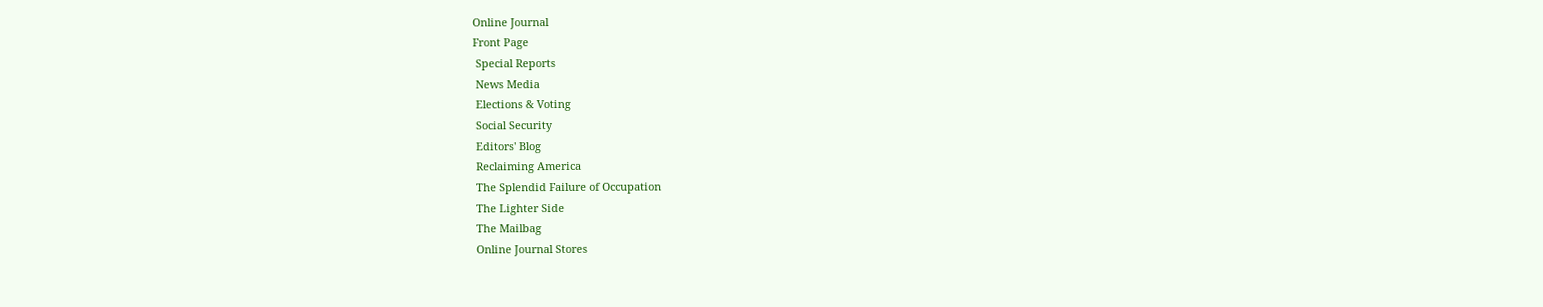Online Journal
Front Page
 Special Reports
 News Media
 Elections & Voting
 Social Security
 Editors' Blog
 Reclaiming America
 The Splendid Failure of Occupation
 The Lighter Side
 The Mailbag
 Online Journal Stores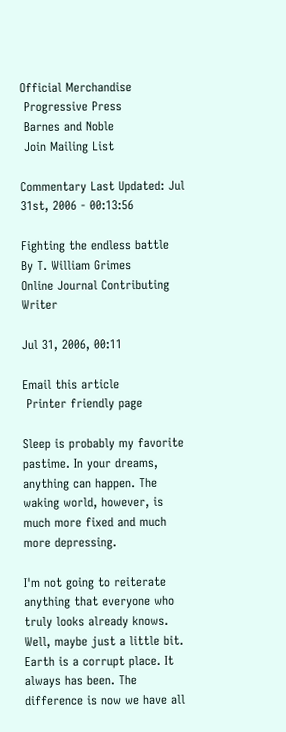Official Merchandise
 Progressive Press
 Barnes and Noble
 Join Mailing List

Commentary Last Updated: Jul 31st, 2006 - 00:13:56

Fighting the endless battle
By T. William Grimes
Online Journal Contributing Writer

Jul 31, 2006, 00:11

Email this article
 Printer friendly page

Sleep is probably my favorite pastime. In your dreams, anything can happen. The waking world, however, is much more fixed and much more depressing.

I'm not going to reiterate anything that everyone who truly looks already knows. Well, maybe just a little bit. Earth is a corrupt place. It always has been. The difference is now we have all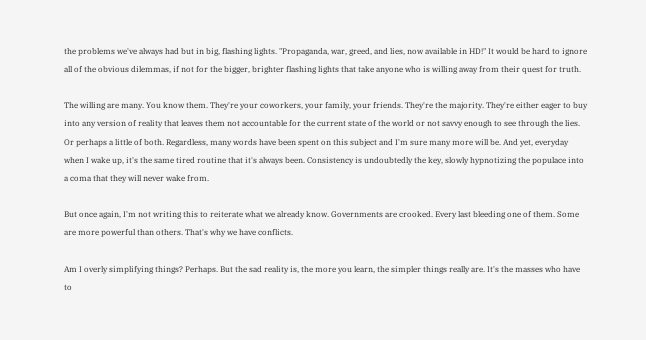the problems we've always had but in big, flashing lights. "Propaganda, war, greed, and lies, now available in HD!" It would be hard to ignore all of the obvious dilemmas, if not for the bigger, brighter flashing lights that take anyone who is willing away from their quest for truth.

The willing are many. You know them. They're your coworkers, your family, your friends. They're the majority. They're either eager to buy into any version of reality that leaves them not accountable for the current state of the world or not savvy enough to see through the lies. Or perhaps a little of both. Regardless, many words have been spent on this subject and I'm sure many more will be. And yet, everyday when I wake up, it's the same tired routine that it's always been. Consistency is undoubtedly the key, slowly hypnotizing the populace into a coma that they will never wake from.

But once again, I'm not writing this to reiterate what we already know. Governments are crooked. Every last bleeding one of them. Some are more powerful than others. That's why we have conflicts.

Am I overly simplifying things? Perhaps. But the sad reality is, the more you learn, the simpler things really are. It's the masses who have to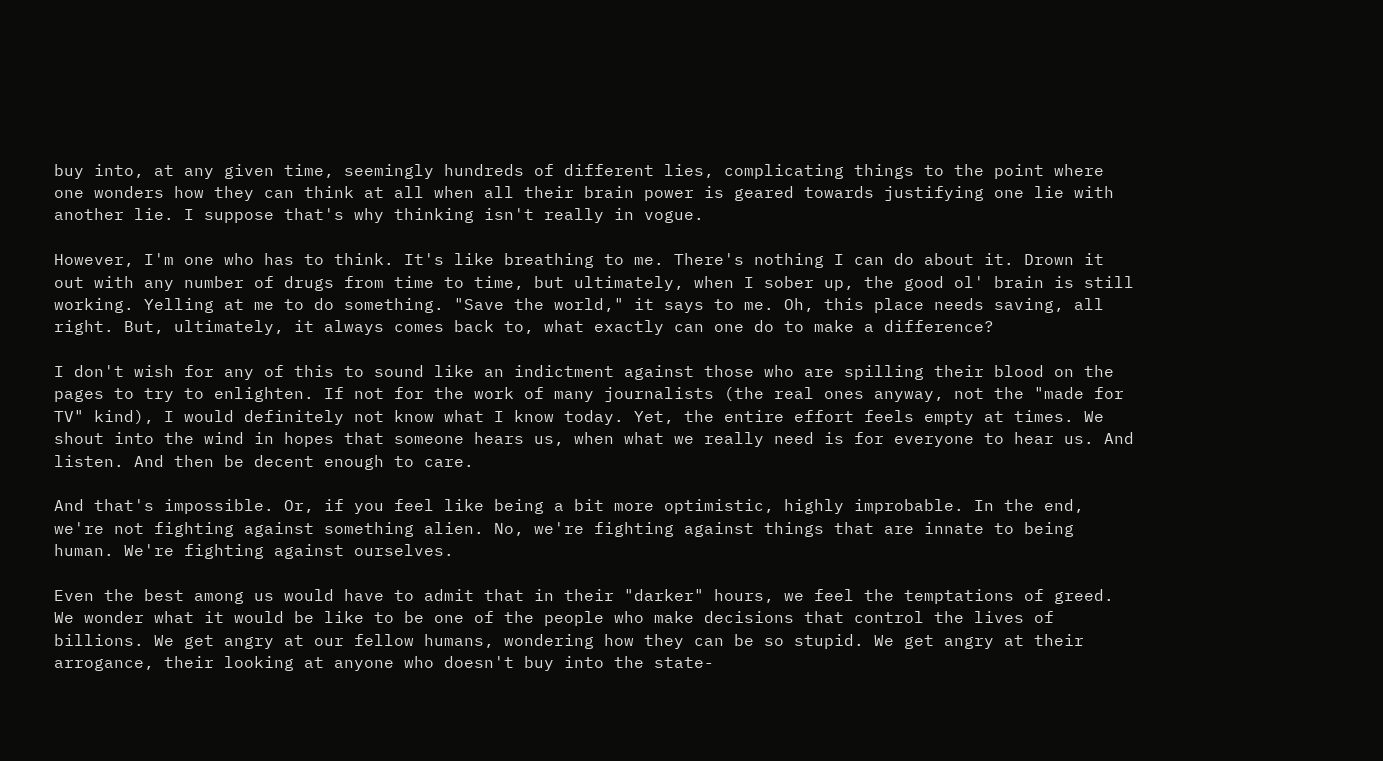buy into, at any given time, seemingly hundreds of different lies, complicating things to the point where one wonders how they can think at all when all their brain power is geared towards justifying one lie with another lie. I suppose that's why thinking isn't really in vogue.

However, I'm one who has to think. It's like breathing to me. There's nothing I can do about it. Drown it out with any number of drugs from time to time, but ultimately, when I sober up, the good ol' brain is still working. Yelling at me to do something. "Save the world," it says to me. Oh, this place needs saving, all right. But, ultimately, it always comes back to, what exactly can one do to make a difference?

I don't wish for any of this to sound like an indictment against those who are spilling their blood on the pages to try to enlighten. If not for the work of many journalists (the real ones anyway, not the "made for TV" kind), I would definitely not know what I know today. Yet, the entire effort feels empty at times. We shout into the wind in hopes that someone hears us, when what we really need is for everyone to hear us. And listen. And then be decent enough to care.

And that's impossible. Or, if you feel like being a bit more optimistic, highly improbable. In the end, we're not fighting against something alien. No, we're fighting against things that are innate to being human. We're fighting against ourselves.

Even the best among us would have to admit that in their "darker" hours, we feel the temptations of greed. We wonder what it would be like to be one of the people who make decisions that control the lives of billions. We get angry at our fellow humans, wondering how they can be so stupid. We get angry at their arrogance, their looking at anyone who doesn't buy into the state-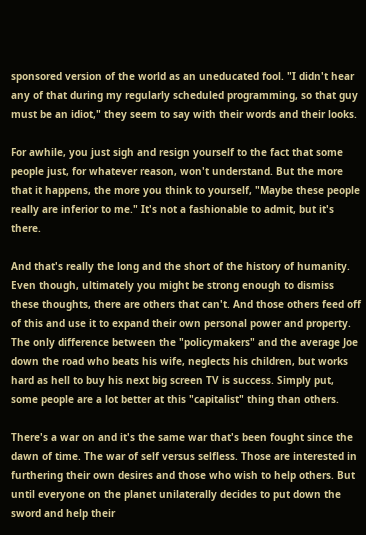sponsored version of the world as an uneducated fool. "I didn't hear any of that during my regularly scheduled programming, so that guy must be an idiot," they seem to say with their words and their looks.

For awhile, you just sigh and resign yourself to the fact that some people just, for whatever reason, won't understand. But the more that it happens, the more you think to yourself, "Maybe these people really are inferior to me." It's not a fashionable to admit, but it's there.

And that's really the long and the short of the history of humanity. Even though, ultimately you might be strong enough to dismiss these thoughts, there are others that can't. And those others feed off of this and use it to expand their own personal power and property. The only difference between the "policymakers" and the average Joe down the road who beats his wife, neglects his children, but works hard as hell to buy his next big screen TV is success. Simply put, some people are a lot better at this "capitalist" thing than others.

There's a war on and it's the same war that's been fought since the dawn of time. The war of self versus selfless. Those are interested in furthering their own desires and those who wish to help others. But until everyone on the planet unilaterally decides to put down the sword and help their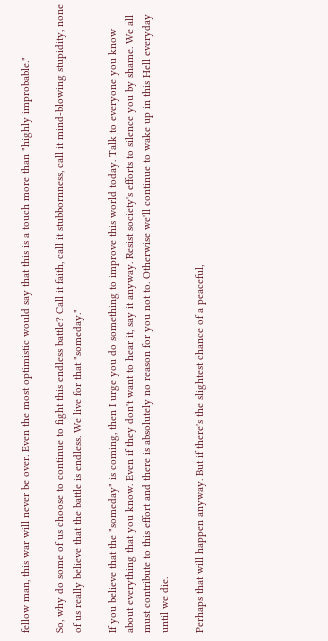fellow man, this war will never be over. Even the most optimistic would say that this is a touch more than "highly improbable."

So, why do some of us choose to continue to fight this endless battle? Call it faith, call it stubbornness, call it mind-blowing stupidity, none of us really believe that the battle is endless. We live for that "someday."

If you believe that the "someday" is coming, then I urge you do something to improve this world today. Talk to everyone you know about everything that you know. Even if they don't want to hear it, say it anyway. Resist society's efforts to silence you by shame. We all must contribute to this effort and there is absolutely no reason for you not to. Otherwise we'll continue to wake up in this Hell everyday until we die.

Perhaps that will happen anyway. But if there's the slightest chance of a peaceful,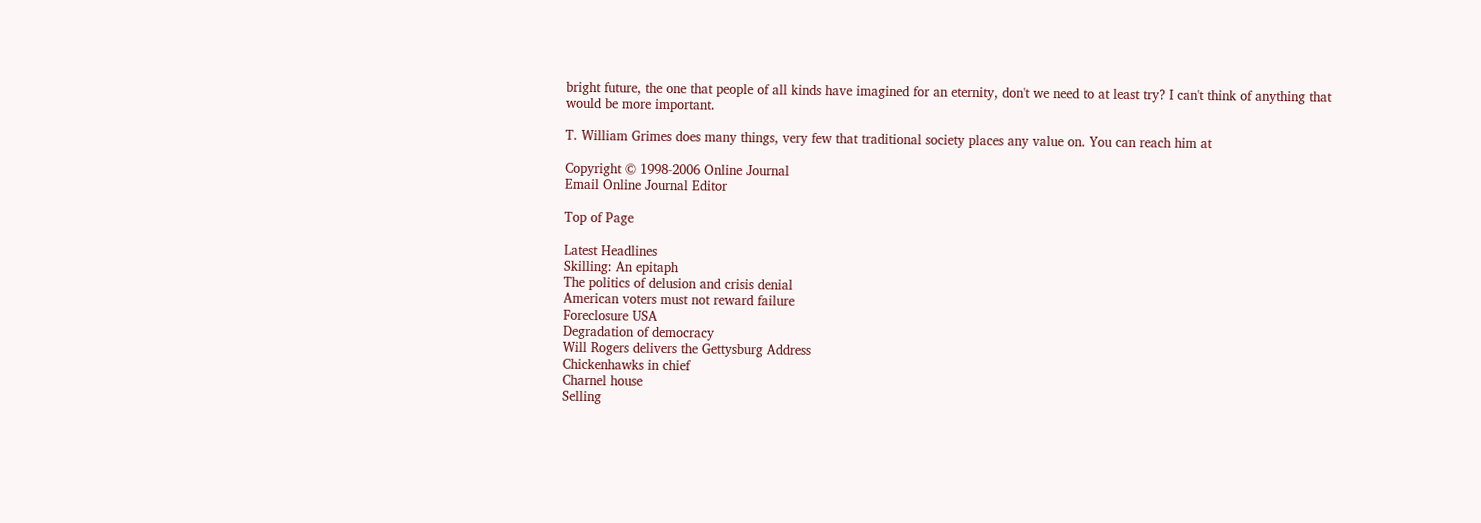bright future, the one that people of all kinds have imagined for an eternity, don't we need to at least try? I can't think of anything that would be more important.

T. William Grimes does many things, very few that traditional society places any value on. You can reach him at

Copyright © 1998-2006 Online Journal
Email Online Journal Editor

Top of Page

Latest Headlines
Skilling: An epitaph
The politics of delusion and crisis denial
American voters must not reward failure
Foreclosure USA
Degradation of democracy
Will Rogers delivers the Gettysburg Address
Chickenhawks in chief
Charnel house
Selling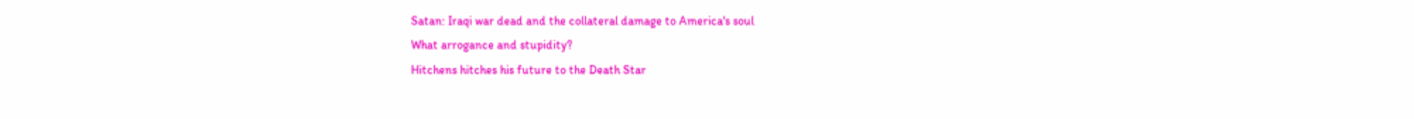Satan: Iraqi war dead and the collateral damage to America's soul
What arrogance and stupidity?
Hitchens hitches his future to the Death Star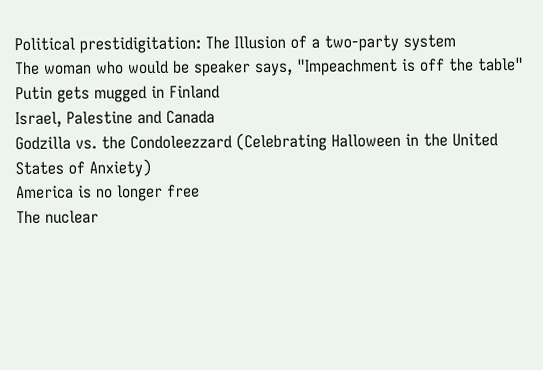Political prestidigitation: The Illusion of a two-party system
The woman who would be speaker says, "Impeachment is off the table"
Putin gets mugged in Finland
Israel, Palestine and Canada
Godzilla vs. the Condoleezzard (Celebrating Halloween in the United States of Anxiety)
America is no longer free
The nuclear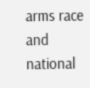arms race and national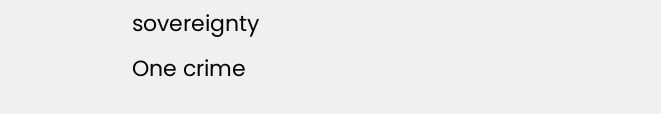sovereignty
One crime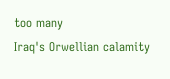too many
Iraq's Orwellian calamity